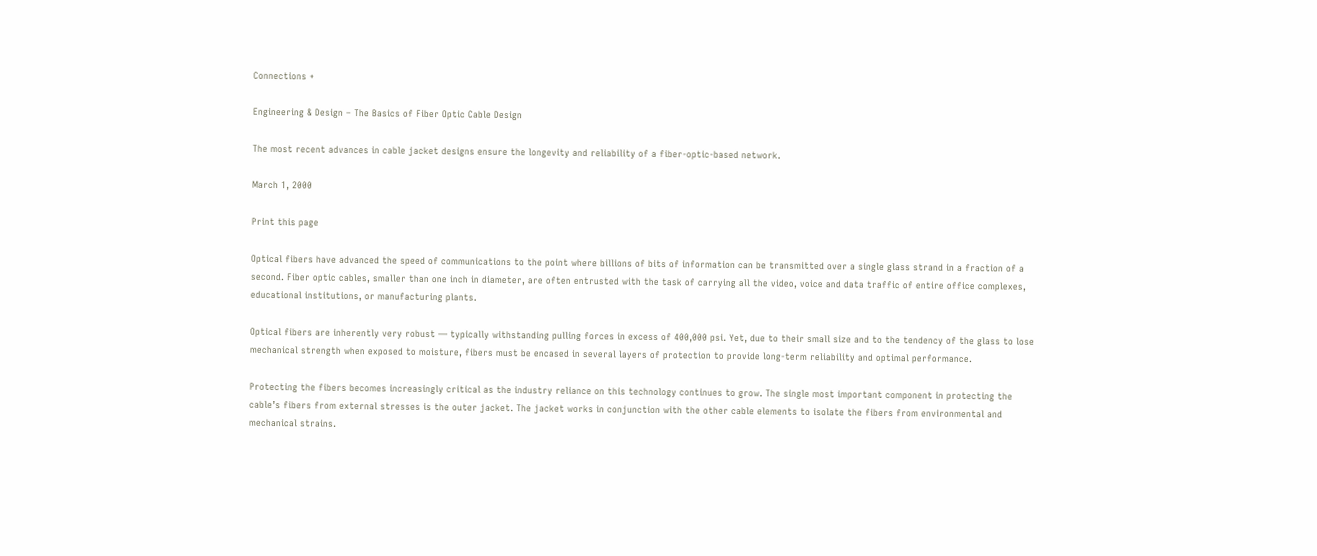Connections +

Engineering & Design – The Basics of Fiber Optic Cable Design

The most recent advances in cable jacket designs ensure the longevity and reliability of a fiber-optic-based network.

March 1, 2000

Print this page

Optical fibers have advanced the speed of communications to the point where billions of bits of information can be transmitted over a single glass strand in a fraction of a second. Fiber optic cables, smaller than one inch in diameter, are often entrusted with the task of carrying all the video, voice and data traffic of entire office complexes, educational institutions, or manufacturing plants.

Optical fibers are inherently very robust — typically withstanding pulling forces in excess of 400,000 psi. Yet, due to their small size and to the tendency of the glass to lose mechanical strength when exposed to moisture, fibers must be encased in several layers of protection to provide long-term reliability and optimal performance.

Protecting the fibers becomes increasingly critical as the industry reliance on this technology continues to grow. The single most important component in protecting the cable’s fibers from external stresses is the outer jacket. The jacket works in conjunction with the other cable elements to isolate the fibers from environmental and mechanical strains.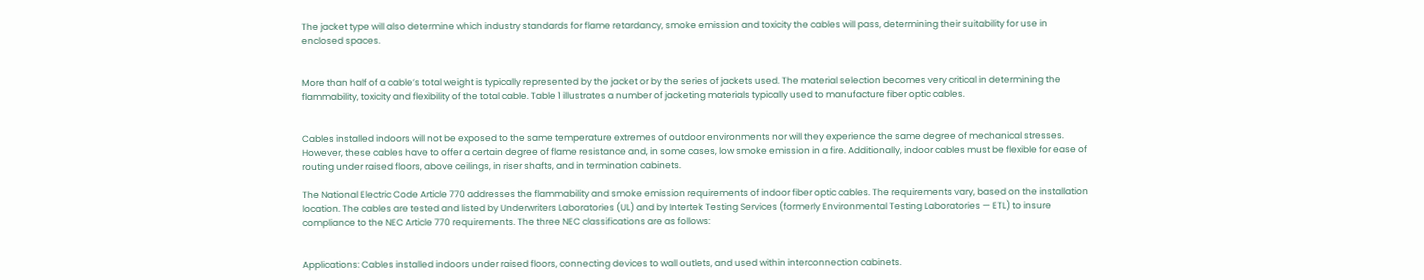The jacket type will also determine which industry standards for flame retardancy, smoke emission and toxicity the cables will pass, determining their suitability for use in enclosed spaces.


More than half of a cable’s total weight is typically represented by the jacket or by the series of jackets used. The material selection becomes very critical in determining the flammability, toxicity and flexibility of the total cable. Table 1 illustrates a number of jacketing materials typically used to manufacture fiber optic cables.


Cables installed indoors will not be exposed to the same temperature extremes of outdoor environments nor will they experience the same degree of mechanical stresses. However, these cables have to offer a certain degree of flame resistance and, in some cases, low smoke emission in a fire. Additionally, indoor cables must be flexible for ease of routing under raised floors, above ceilings, in riser shafts, and in termination cabinets.

The National Electric Code Article 770 addresses the flammability and smoke emission requirements of indoor fiber optic cables. The requirements vary, based on the installation location. The cables are tested and listed by Underwriters Laboratories (UL) and by Intertek Testing Services (formerly Environmental Testing Laboratories — ETL) to insure compliance to the NEC Article 770 requirements. The three NEC classifications are as follows:


Applications: Cables installed indoors under raised floors, connecting devices to wall outlets, and used within interconnection cabinets.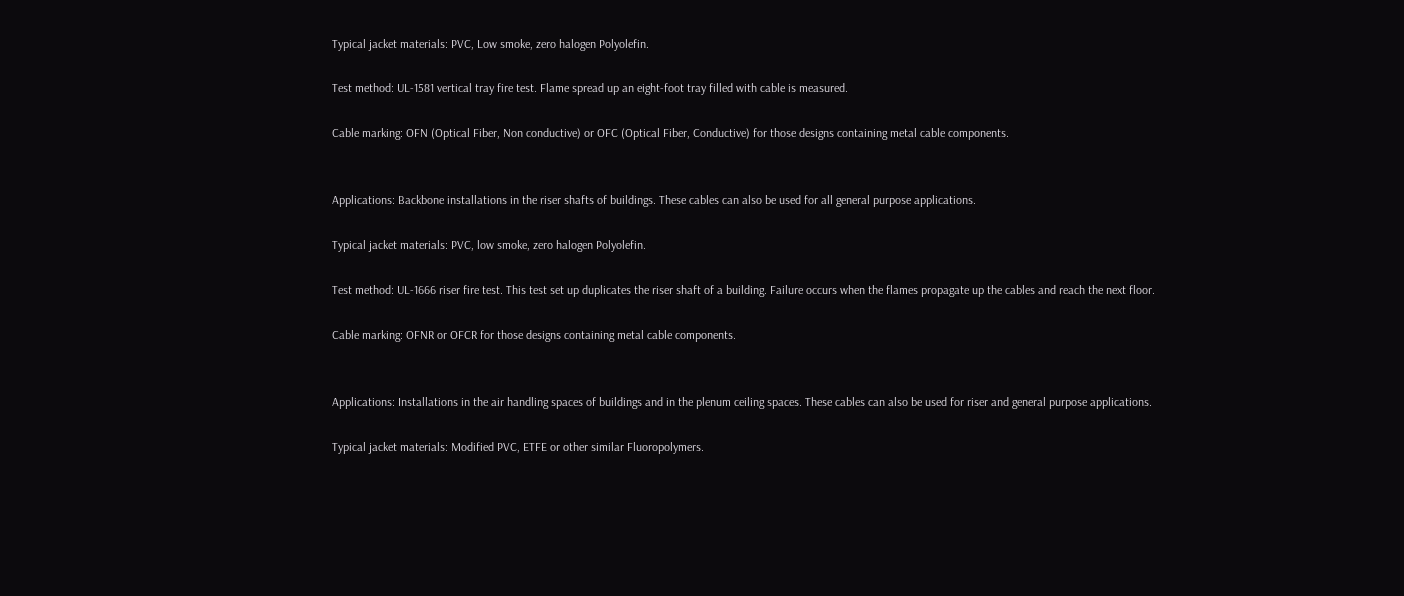Typical jacket materials: PVC, Low smoke, zero halogen Polyolefin.

Test method: UL-1581 vertical tray fire test. Flame spread up an eight-foot tray filled with cable is measured.

Cable marking: OFN (Optical Fiber, Non conductive) or OFC (Optical Fiber, Conductive) for those designs containing metal cable components.


Applications: Backbone installations in the riser shafts of buildings. These cables can also be used for all general purpose applications.

Typical jacket materials: PVC, low smoke, zero halogen Polyolefin.

Test method: UL-1666 riser fire test. This test set up duplicates the riser shaft of a building. Failure occurs when the flames propagate up the cables and reach the next floor.

Cable marking: OFNR or OFCR for those designs containing metal cable components.


Applications: Installations in the air handling spaces of buildings and in the plenum ceiling spaces. These cables can also be used for riser and general purpose applications.

Typical jacket materials: Modified PVC, ETFE or other similar Fluoropolymers.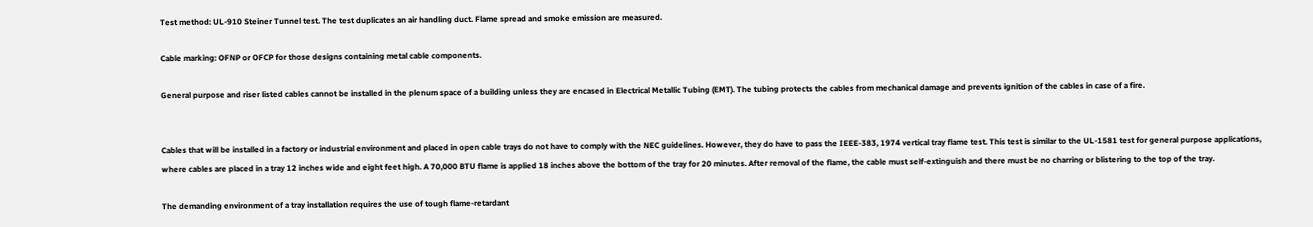Test method: UL-910 Steiner Tunnel test. The test duplicates an air handling duct. Flame spread and smoke emission are measured.

Cable marking: OFNP or OFCP for those designs containing metal cable components.

General purpose and riser listed cables cannot be installed in the plenum space of a building unless they are encased in Electrical Metallic Tubing (EMT). The tubing protects the cables from mechanical damage and prevents ignition of the cables in case of a fire.


Cables that will be installed in a factory or industrial environment and placed in open cable trays do not have to comply with the NEC guidelines. However, they do have to pass the IEEE-383, 1974 vertical tray flame test. This test is similar to the UL-1581 test for general purpose applications, where cables are placed in a tray 12 inches wide and eight feet high. A 70,000 BTU flame is applied 18 inches above the bottom of the tray for 20 minutes. After removal of the flame, the cable must self-extinguish and there must be no charring or blistering to the top of the tray.

The demanding environment of a tray installation requires the use of tough flame-retardant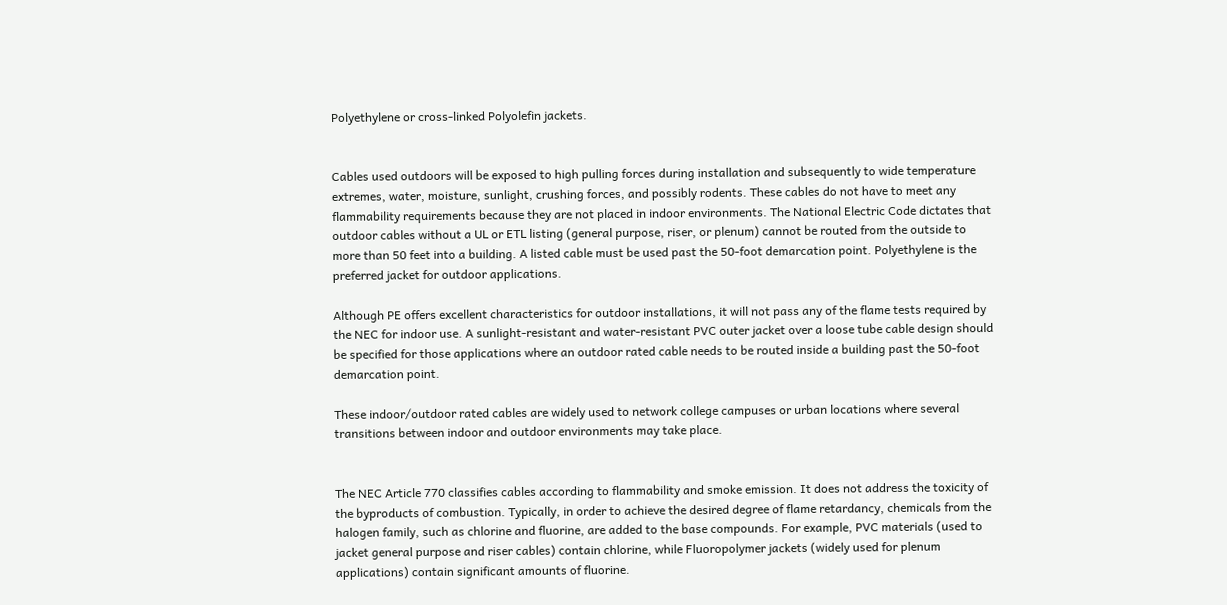Polyethylene or cross-linked Polyolefin jackets.


Cables used outdoors will be exposed to high pulling forces during installation and subsequently to wide temperature extremes, water, moisture, sunlight, crushing forces, and possibly rodents. These cables do not have to meet any flammability requirements because they are not placed in indoor environments. The National Electric Code dictates that outdoor cables without a UL or ETL listing (general purpose, riser, or plenum) cannot be routed from the outside to more than 50 feet into a building. A listed cable must be used past the 50-foot demarcation point. Polyethylene is the preferred jacket for outdoor applications.

Although PE offers excellent characteristics for outdoor installations, it will not pass any of the flame tests required by the NEC for indoor use. A sunlight-resistant and water-resistant PVC outer jacket over a loose tube cable design should be specified for those applications where an outdoor rated cable needs to be routed inside a building past the 50-foot demarcation point.

These indoor/outdoor rated cables are widely used to network college campuses or urban locations where several transitions between indoor and outdoor environments may take place.


The NEC Article 770 classifies cables according to flammability and smoke emission. It does not address the toxicity of the byproducts of combustion. Typically, in order to achieve the desired degree of flame retardancy, chemicals from the halogen family, such as chlorine and fluorine, are added to the base compounds. For example, PVC materials (used to jacket general purpose and riser cables) contain chlorine, while Fluoropolymer jackets (widely used for plenum applications) contain significant amounts of fluorine.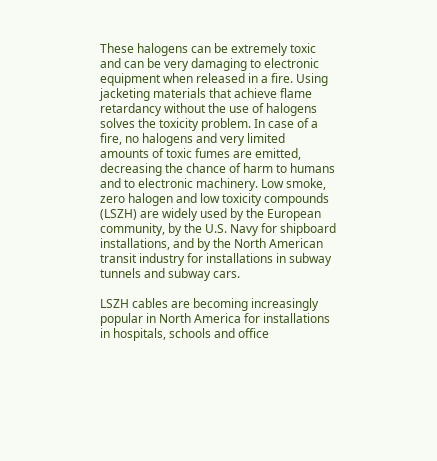These halogens can be extremely toxic and can be very damaging to electronic equipment when released in a fire. Using jacketing materials that achieve flame retardancy without the use of halogens solves the toxicity problem. In case of a fire, no halogens and very limited amounts of toxic fumes are emitted, decreasing the chance of harm to humans and to electronic machinery. Low smoke, zero halogen and low toxicity compounds (LSZH) are widely used by the European community, by the U.S. Navy for shipboard installations, and by the North American transit industry for installations in subway tunnels and subway cars.

LSZH cables are becoming increasingly popular in North America for installations in hospitals, schools and office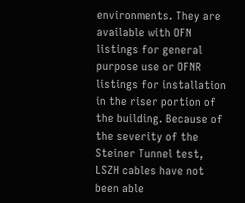environments. They are available with OFN listings for general purpose use or OFNR listings for installation in the riser portion of the building. Because of the severity of the Steiner Tunnel test, LSZH cables have not been able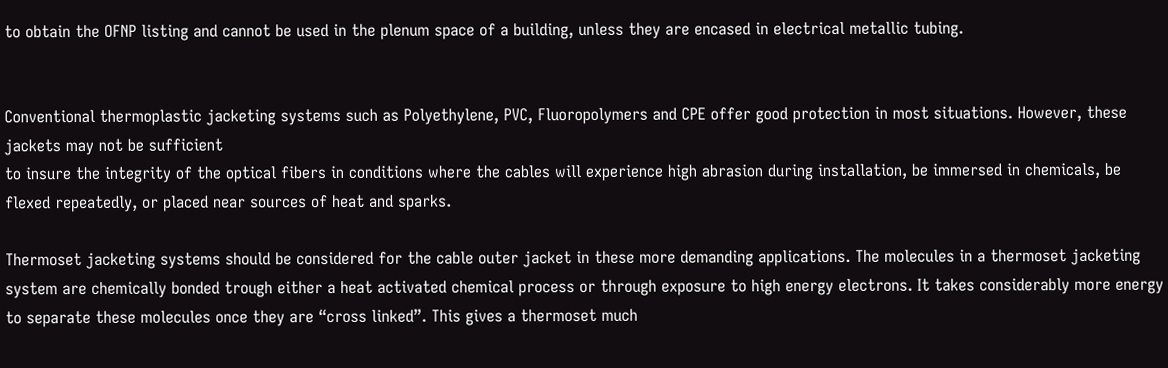to obtain the OFNP listing and cannot be used in the plenum space of a building, unless they are encased in electrical metallic tubing.


Conventional thermoplastic jacketing systems such as Polyethylene, PVC, Fluoropolymers and CPE offer good protection in most situations. However, these jackets may not be sufficient
to insure the integrity of the optical fibers in conditions where the cables will experience high abrasion during installation, be immersed in chemicals, be flexed repeatedly, or placed near sources of heat and sparks.

Thermoset jacketing systems should be considered for the cable outer jacket in these more demanding applications. The molecules in a thermoset jacketing system are chemically bonded trough either a heat activated chemical process or through exposure to high energy electrons. It takes considerably more energy to separate these molecules once they are “cross linked”. This gives a thermoset much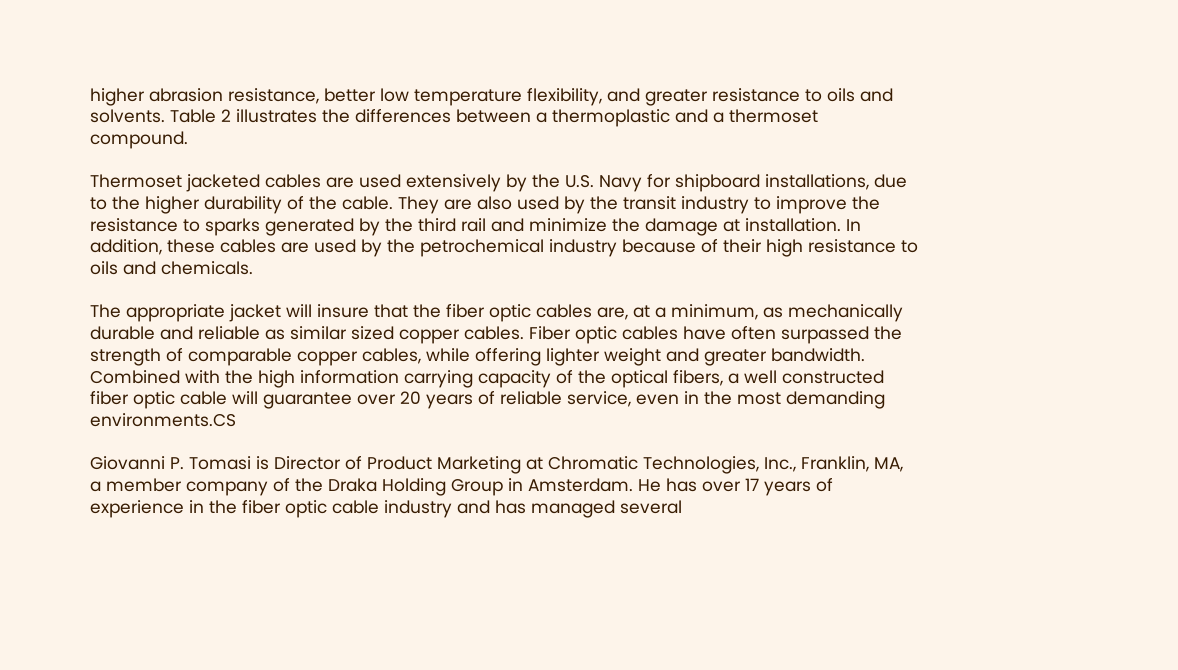higher abrasion resistance, better low temperature flexibility, and greater resistance to oils and solvents. Table 2 illustrates the differences between a thermoplastic and a thermoset compound.

Thermoset jacketed cables are used extensively by the U.S. Navy for shipboard installations, due to the higher durability of the cable. They are also used by the transit industry to improve the resistance to sparks generated by the third rail and minimize the damage at installation. In addition, these cables are used by the petrochemical industry because of their high resistance to oils and chemicals.

The appropriate jacket will insure that the fiber optic cables are, at a minimum, as mechanically durable and reliable as similar sized copper cables. Fiber optic cables have often surpassed the strength of comparable copper cables, while offering lighter weight and greater bandwidth. Combined with the high information carrying capacity of the optical fibers, a well constructed fiber optic cable will guarantee over 20 years of reliable service, even in the most demanding environments.CS

Giovanni P. Tomasi is Director of Product Marketing at Chromatic Technologies, Inc., Franklin, MA, a member company of the Draka Holding Group in Amsterdam. He has over 17 years of experience in the fiber optic cable industry and has managed several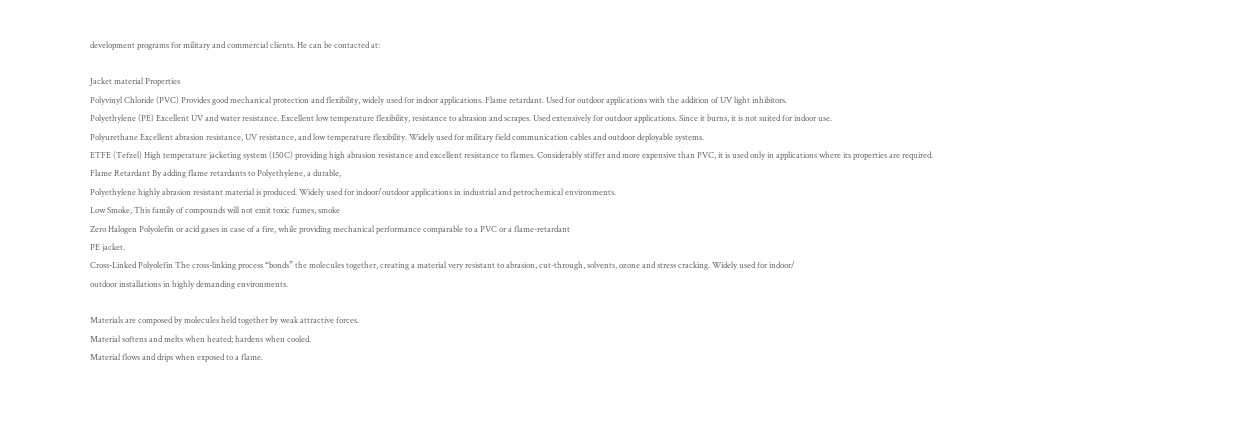development programs for military and commercial clients. He can be contacted at:

Jacket material Properties
Polyvinyl Chloride (PVC) Provides good mechanical protection and flexibility, widely used for indoor applications. Flame retardant. Used for outdoor applications with the addition of UV light inhibitors.
Polyethylene (PE) Excellent UV and water resistance. Excellent low temperature flexibility, resistance to abrasion and scrapes. Used extensively for outdoor applications. Since it burns, it is not suited for indoor use.
Polyurethane Excellent abrasion resistance, UV resistance, and low temperature flexibility. Widely used for military field communication cables and outdoor deployable systems.
ETFE (Tefzel) High temperature jacketing system (150C) providing high abrasion resistance and excellent resistance to flames. Considerably stiffer and more expensive than PVC, it is used only in applications where its properties are required.
Flame Retardant By adding flame retardants to Polyethylene, a durable,
Polyethylene highly abrasion resistant material is produced. Widely used for indoor/outdoor applications in industrial and petrochemical environments.
Low Smoke, This family of compounds will not emit toxic fumes, smoke
Zero Halogen Polyolefin or acid gases in case of a fire, while providing mechanical performance comparable to a PVC or a flame-retardant
PE jacket.
Cross-Linked Polyolefin The cross-linking process “bonds” the molecules together, creating a material very resistant to abrasion, cut-through, solvents, ozone and stress cracking. Widely used for indoor/
outdoor installations in highly demanding environments.

Materials are composed by molecules held together by weak attractive forces.
Material softens and melts when heated; hardens when cooled.
Material flows and drips when exposed to a flame.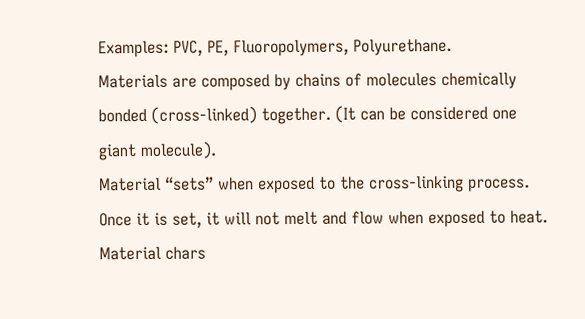Examples: PVC, PE, Fluoropolymers, Polyurethane.
Materials are composed by chains of molecules chemically bonded (cross-linked) together. (It can be considered one giant molecule).
Material “sets” when exposed to the cross-linking process. Once it is set, it will not melt and flow when exposed to heat.
Material chars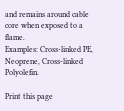and remains around cable core when exposed to a flame.
Examples: Cross-linked PE, Neoprene, Cross-linked Polyolefin.

Print this page